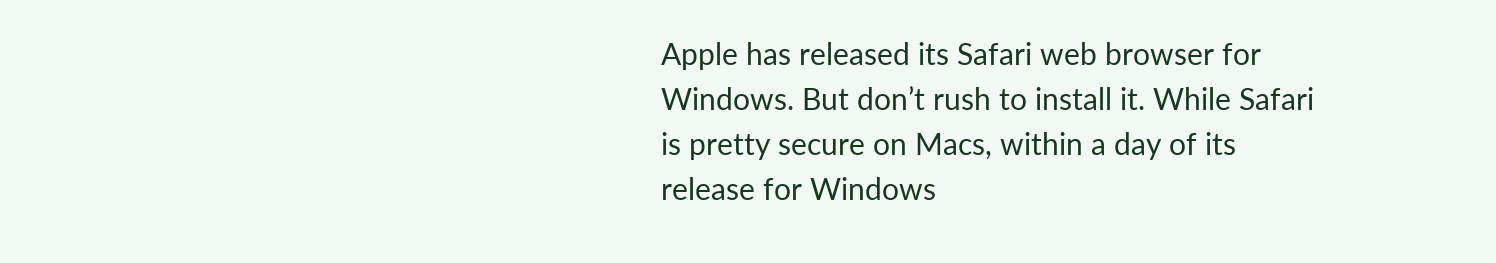Apple has released its Safari web browser for Windows. But don’t rush to install it. While Safari is pretty secure on Macs, within a day of its release for Windows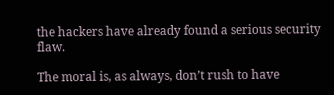the hackers have already found a serious security flaw.

The moral is, as always, don’t rush to have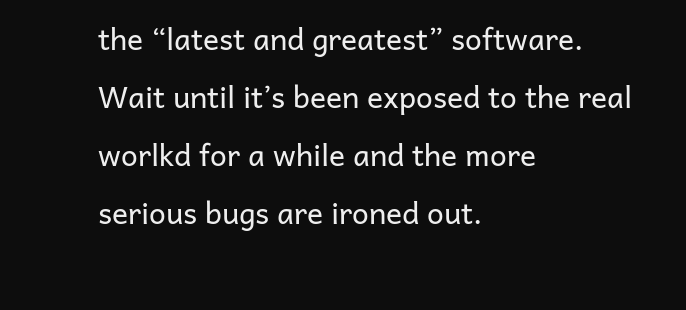the “latest and greatest” software. Wait until it’s been exposed to the real worlkd for a while and the more serious bugs are ironed out.